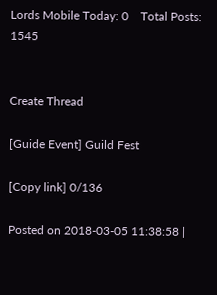Lords Mobile Today: 0    Total Posts: 1545


Create Thread

[Guide Event] Guild Fest

[Copy link] 0/136

Posted on 2018-03-05 11:38:58 |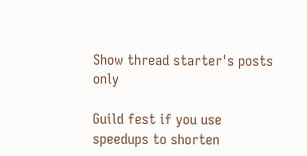Show thread starter's posts only

Guild fest if you use speedups to shorten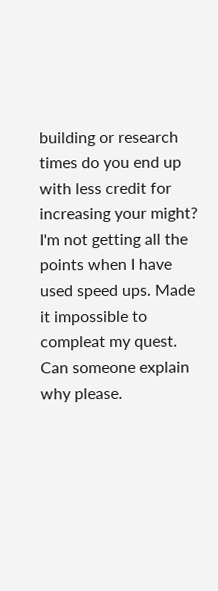building or research times do you end up with less credit for increasing your might?
I'm not getting all the points when I have used speed ups. Made it impossible to compleat my quest. Can someone explain why please.